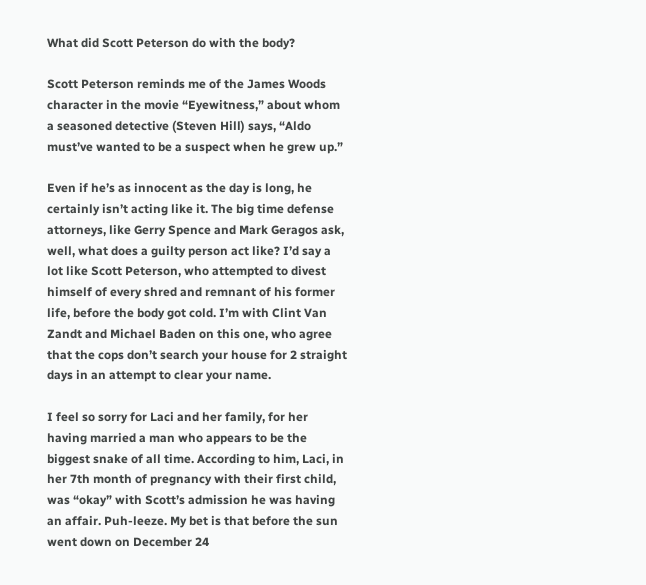What did Scott Peterson do with the body?

Scott Peterson reminds me of the James Woods character in the movie “Eyewitness,” about whom a seasoned detective (Steven Hill) says, “Aldo must’ve wanted to be a suspect when he grew up.”

Even if he’s as innocent as the day is long, he certainly isn’t acting like it. The big time defense attorneys, like Gerry Spence and Mark Geragos ask, well, what does a guilty person act like? I’d say a lot like Scott Peterson, who attempted to divest himself of every shred and remnant of his former life, before the body got cold. I’m with Clint Van Zandt and Michael Baden on this one, who agree that the cops don’t search your house for 2 straight days in an attempt to clear your name.

I feel so sorry for Laci and her family, for her having married a man who appears to be the biggest snake of all time. According to him, Laci, in her 7th month of pregnancy with their first child, was “okay” with Scott’s admission he was having an affair. Puh-leeze. My bet is that before the sun went down on December 24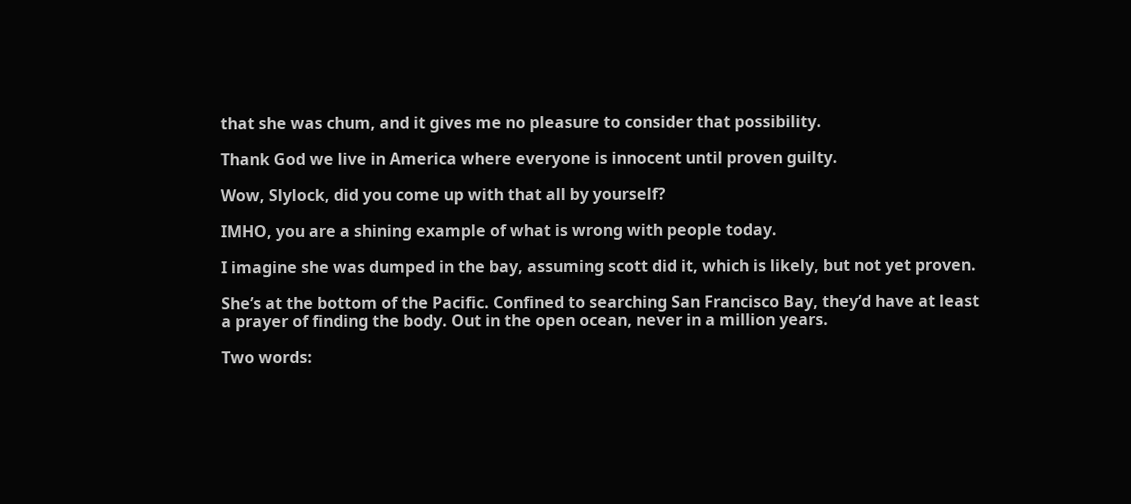that she was chum, and it gives me no pleasure to consider that possibility.

Thank God we live in America where everyone is innocent until proven guilty.

Wow, Slylock, did you come up with that all by yourself?

IMHO, you are a shining example of what is wrong with people today.

I imagine she was dumped in the bay, assuming scott did it, which is likely, but not yet proven.

She’s at the bottom of the Pacific. Confined to searching San Francisco Bay, they’d have at least a prayer of finding the body. Out in the open ocean, never in a million years.

Two words: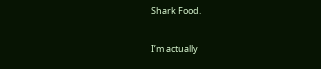Shark Food.

I’m actually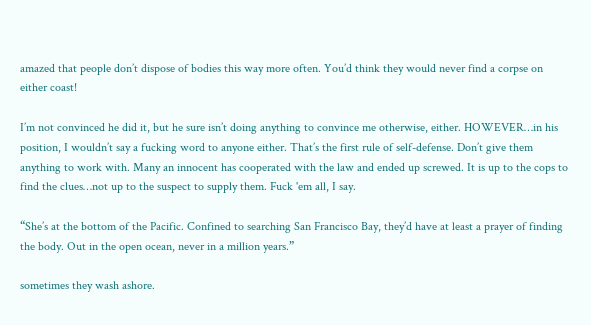amazed that people don’t dispose of bodies this way more often. You’d think they would never find a corpse on either coast!

I’m not convinced he did it, but he sure isn’t doing anything to convince me otherwise, either. HOWEVER…in his position, I wouldn’t say a fucking word to anyone either. That’s the first rule of self-defense. Don’t give them anything to work with. Many an innocent has cooperated with the law and ended up screwed. It is up to the cops to find the clues…not up to the suspect to supply them. Fuck 'em all, I say.

“She’s at the bottom of the Pacific. Confined to searching San Francisco Bay, they’d have at least a prayer of finding the body. Out in the open ocean, never in a million years.”

sometimes they wash ashore.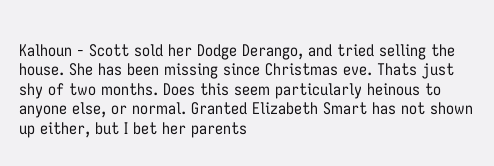Kalhoun - Scott sold her Dodge Derango, and tried selling the house. She has been missing since Christmas eve. Thats just shy of two months. Does this seem particularly heinous to anyone else, or normal. Granted Elizabeth Smart has not shown up either, but I bet her parents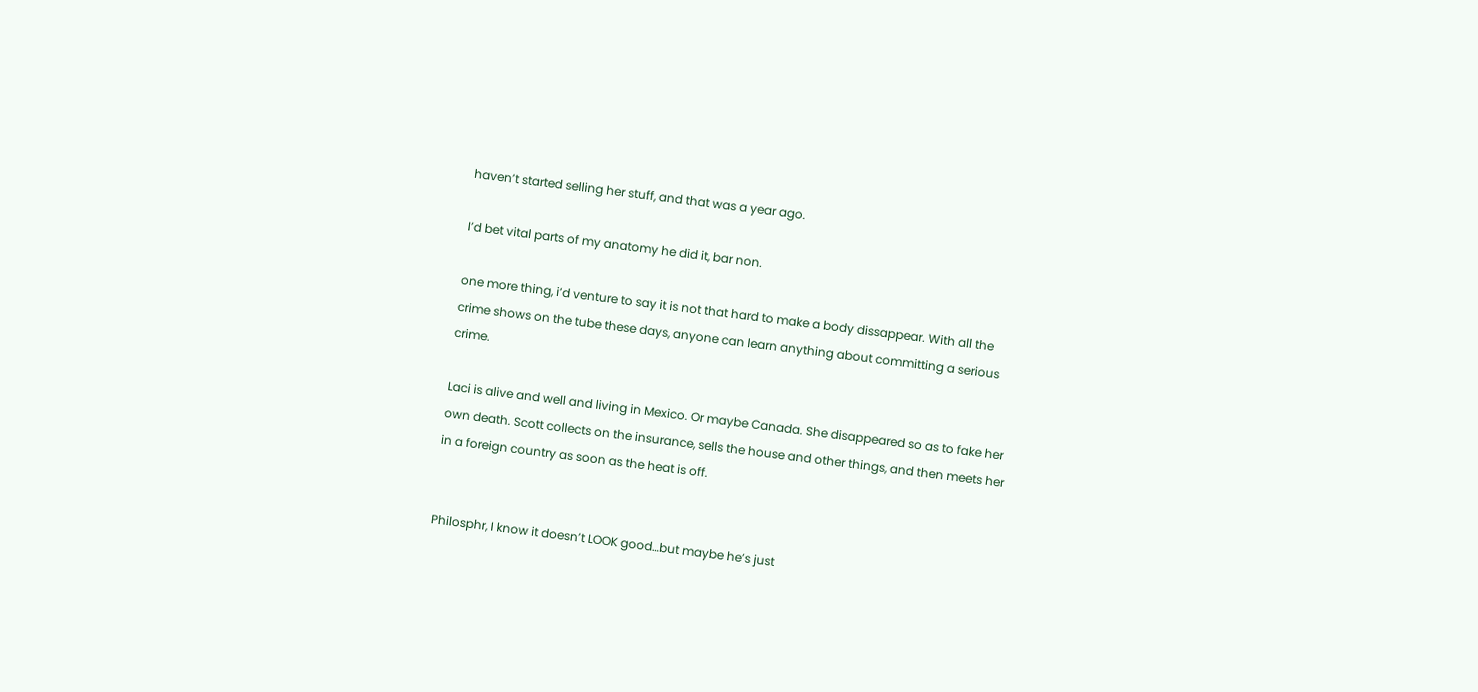haven’t started selling her stuff, and that was a year ago.

I’d bet vital parts of my anatomy he did it, bar non.

one more thing, i’d venture to say it is not that hard to make a body dissappear. With all the crime shows on the tube these days, anyone can learn anything about committing a serious crime.

Laci is alive and well and living in Mexico. Or maybe Canada. She disappeared so as to fake her own death. Scott collects on the insurance, sells the house and other things, and then meets her in a foreign country as soon as the heat is off.


Philosphr, I know it doesn’t LOOK good…but maybe he’s just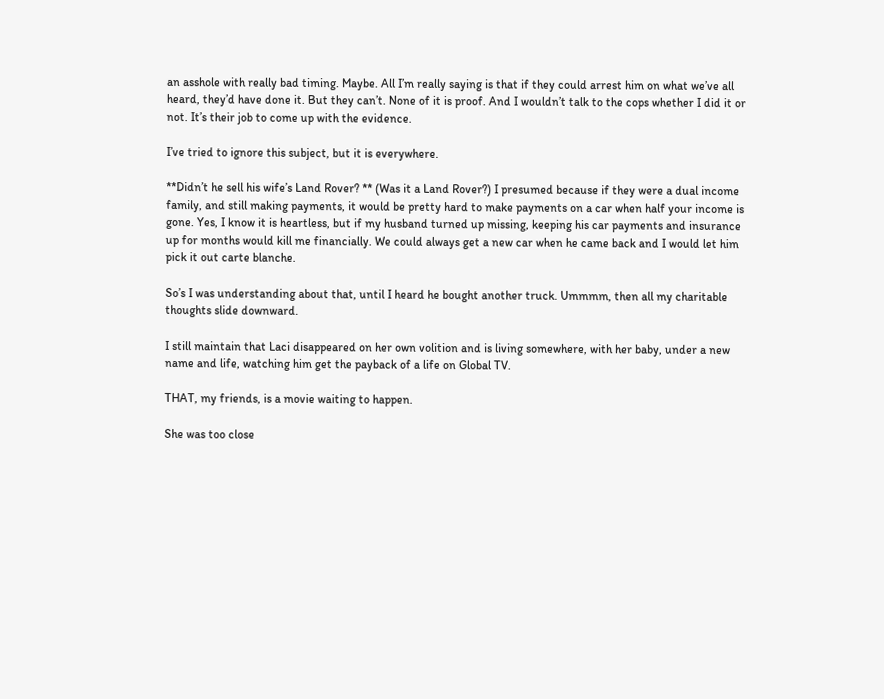an asshole with really bad timing. Maybe. All I’m really saying is that if they could arrest him on what we’ve all heard, they’d have done it. But they can’t. None of it is proof. And I wouldn’t talk to the cops whether I did it or not. It’s their job to come up with the evidence.

I’ve tried to ignore this subject, but it is everywhere.

**Didn’t he sell his wife’s Land Rover? ** (Was it a Land Rover?) I presumed because if they were a dual income family, and still making payments, it would be pretty hard to make payments on a car when half your income is gone. Yes, I know it is heartless, but if my husband turned up missing, keeping his car payments and insurance up for months would kill me financially. We could always get a new car when he came back and I would let him pick it out carte blanche.

So’s I was understanding about that, until I heard he bought another truck. Ummmm, then all my charitable thoughts slide downward.

I still maintain that Laci disappeared on her own volition and is living somewhere, with her baby, under a new name and life, watching him get the payback of a life on Global TV.

THAT, my friends, is a movie waiting to happen.

She was too close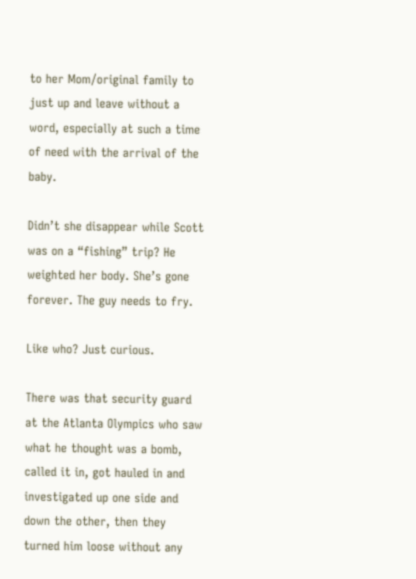to her Mom/original family to just up and leave without a word, especially at such a time of need with the arrival of the baby.

Didn’t she disappear while Scott was on a “fishing” trip? He weighted her body. She’s gone forever. The guy needs to fry.

Like who? Just curious.

There was that security guard at the Atlanta Olympics who saw what he thought was a bomb, called it in, got hauled in and investigated up one side and down the other, then they turned him loose without any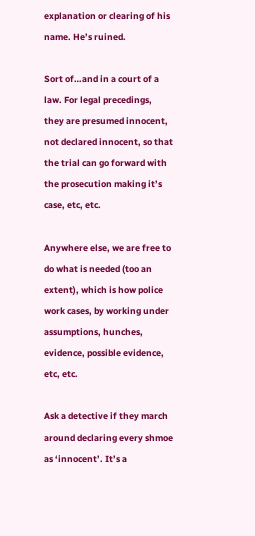explanation or clearing of his name. He’s ruined.

Sort of…and in a court of a law. For legal precedings, they are presumed innocent, not declared innocent, so that the trial can go forward with the prosecution making it’s case, etc, etc.

Anywhere else, we are free to do what is needed (too an extent), which is how police work cases, by working under assumptions, hunches, evidence, possible evidence, etc, etc.

Ask a detective if they march around declaring every shmoe as ‘innocent’. It’s a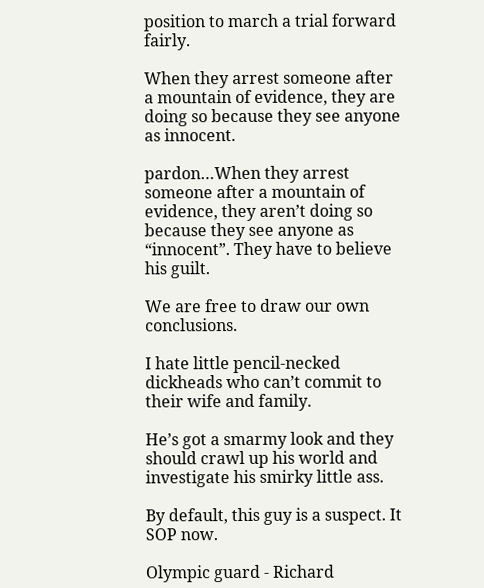position to march a trial forward fairly.

When they arrest someone after a mountain of evidence, they are doing so because they see anyone as innocent.

pardon…When they arrest someone after a mountain of evidence, they aren’t doing so because they see anyone as “innocent”. They have to believe his guilt.

We are free to draw our own conclusions.

I hate little pencil-necked dickheads who can’t commit to their wife and family.

He’s got a smarmy look and they should crawl up his world and investigate his smirky little ass.

By default, this guy is a suspect. It SOP now.

Olympic guard - Richard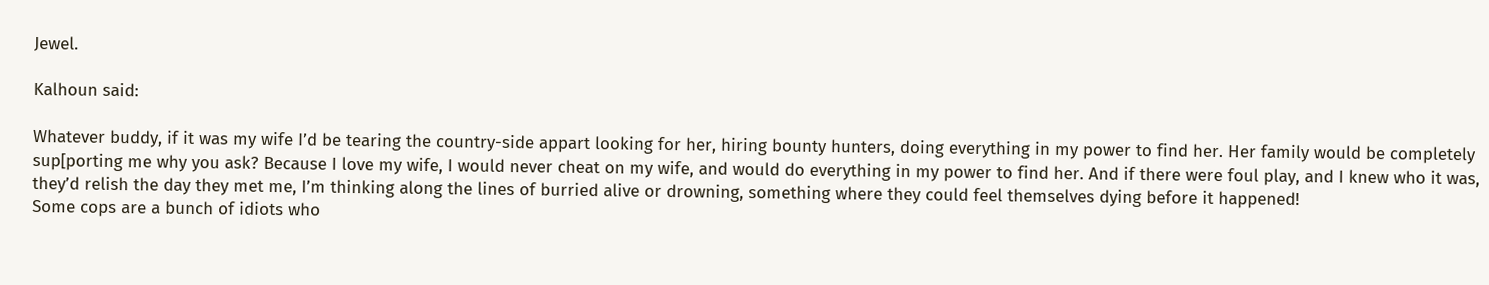Jewel.

Kalhoun said:

Whatever buddy, if it was my wife I’d be tearing the country-side appart looking for her, hiring bounty hunters, doing everything in my power to find her. Her family would be completely sup[porting me why you ask? Because I love my wife, I would never cheat on my wife, and would do everything in my power to find her. And if there were foul play, and I knew who it was, they’d relish the day they met me, I’m thinking along the lines of burried alive or drowning, something where they could feel themselves dying before it happened!
Some cops are a bunch of idiots who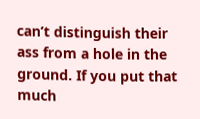can’t distinguish their ass from a hole in the ground. If you put that much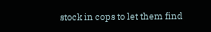stock in cops to let them find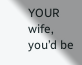YOUR wife, you’d be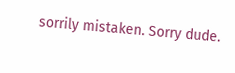sorrily mistaken. Sorry dude.